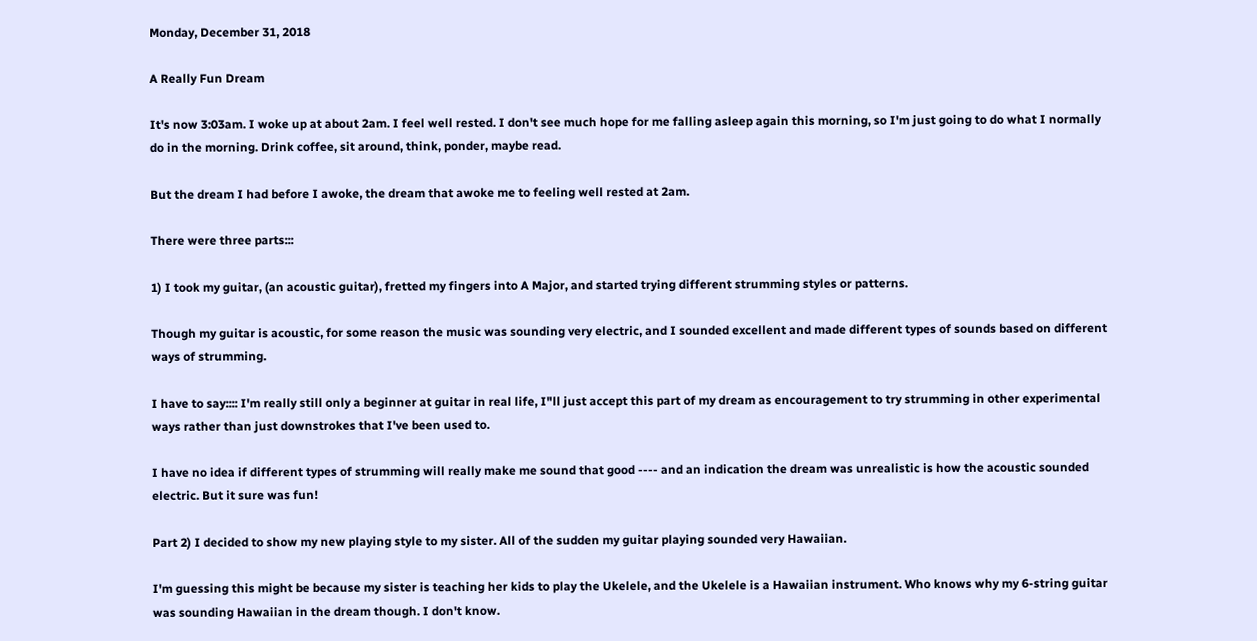Monday, December 31, 2018

A Really Fun Dream

It's now 3:03am. I woke up at about 2am. I feel well rested. I don't see much hope for me falling asleep again this morning, so I'm just going to do what I normally do in the morning. Drink coffee, sit around, think, ponder, maybe read.

But the dream I had before I awoke, the dream that awoke me to feeling well rested at 2am.

There were three parts:::

1) I took my guitar, (an acoustic guitar), fretted my fingers into A Major, and started trying different strumming styles or patterns.

Though my guitar is acoustic, for some reason the music was sounding very electric, and I sounded excellent and made different types of sounds based on different ways of strumming.

I have to say:::: I'm really still only a beginner at guitar in real life, I"ll just accept this part of my dream as encouragement to try strumming in other experimental ways rather than just downstrokes that I've been used to.

I have no idea if different types of strumming will really make me sound that good ---- and an indication the dream was unrealistic is how the acoustic sounded electric. But it sure was fun!

Part 2) I decided to show my new playing style to my sister. All of the sudden my guitar playing sounded very Hawaiian.

I'm guessing this might be because my sister is teaching her kids to play the Ukelele, and the Ukelele is a Hawaiian instrument. Who knows why my 6-string guitar was sounding Hawaiian in the dream though. I don't know.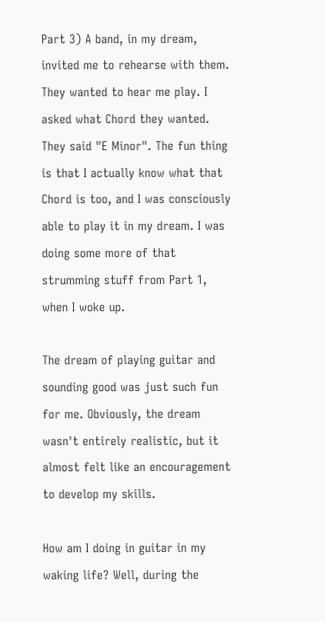Part 3) A band, in my dream, invited me to rehearse with them. They wanted to hear me play. I asked what Chord they wanted. They said "E Minor". The fun thing is that I actually know what that Chord is too, and I was consciously able to play it in my dream. I was doing some more of that strumming stuff from Part 1, when I woke up.

The dream of playing guitar and sounding good was just such fun for me. Obviously, the dream wasn't entirely realistic, but it almost felt like an encouragement to develop my skills.

How am I doing in guitar in my waking life? Well, during the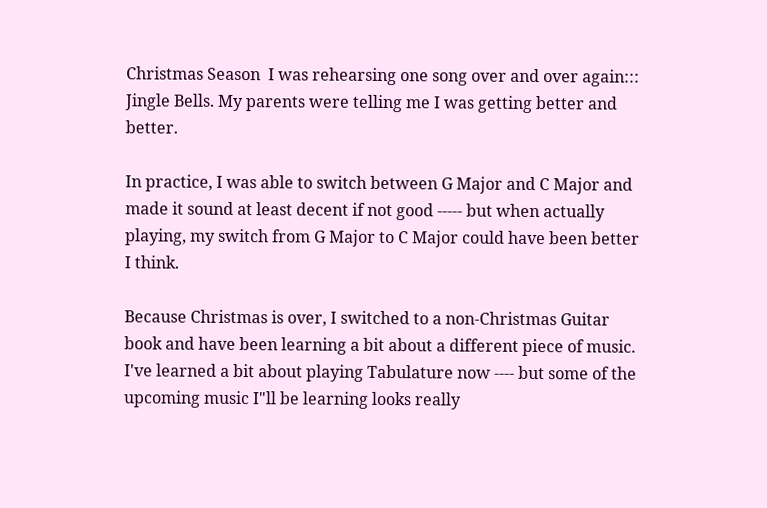Christmas Season  I was rehearsing one song over and over again::: Jingle Bells. My parents were telling me I was getting better and better.

In practice, I was able to switch between G Major and C Major and made it sound at least decent if not good ----- but when actually playing, my switch from G Major to C Major could have been better I think.

Because Christmas is over, I switched to a non-Christmas Guitar book and have been learning a bit about a different piece of music. I've learned a bit about playing Tabulature now ---- but some of the upcoming music I"ll be learning looks really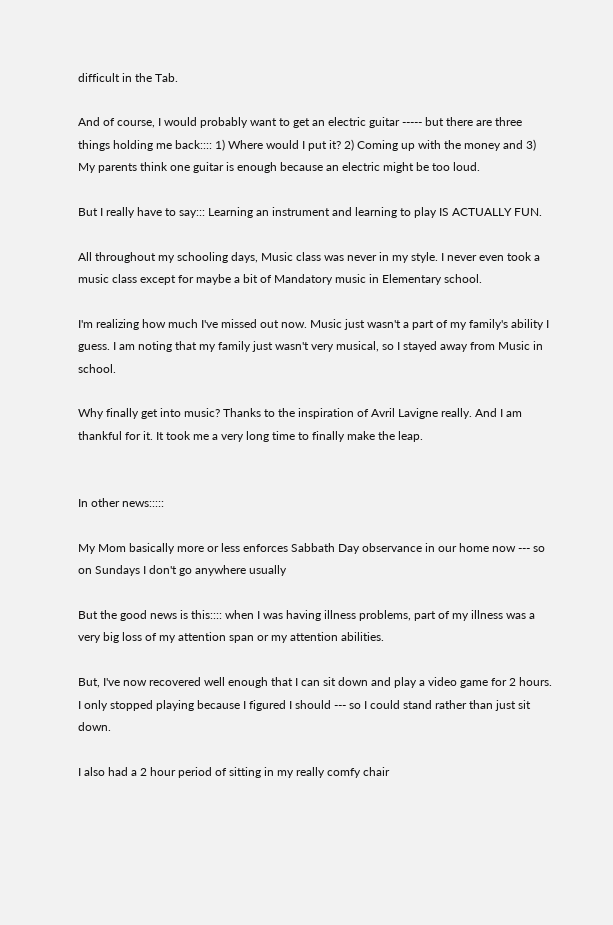difficult in the Tab.

And of course, I would probably want to get an electric guitar ----- but there are three things holding me back:::: 1) Where would I put it? 2) Coming up with the money and 3) My parents think one guitar is enough because an electric might be too loud.

But I really have to say::: Learning an instrument and learning to play IS ACTUALLY FUN.

All throughout my schooling days, Music class was never in my style. I never even took a music class except for maybe a bit of Mandatory music in Elementary school.

I'm realizing how much I've missed out now. Music just wasn't a part of my family's ability I guess. I am noting that my family just wasn't very musical, so I stayed away from Music in school.

Why finally get into music? Thanks to the inspiration of Avril Lavigne really. And I am thankful for it. It took me a very long time to finally make the leap.


In other news:::::

My Mom basically more or less enforces Sabbath Day observance in our home now --- so on Sundays I don't go anywhere usually

But the good news is this:::: when I was having illness problems, part of my illness was a very big loss of my attention span or my attention abilities.

But, I've now recovered well enough that I can sit down and play a video game for 2 hours. I only stopped playing because I figured I should --- so I could stand rather than just sit down.

I also had a 2 hour period of sitting in my really comfy chair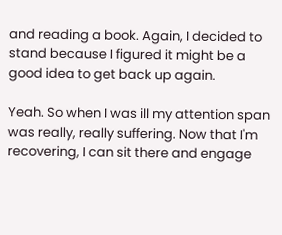and reading a book. Again, I decided to stand because I figured it might be a good idea to get back up again.

Yeah. So when I was ill my attention span was really, really suffering. Now that I'm recovering, I can sit there and engage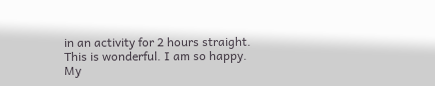in an activity for 2 hours straight. This is wonderful. I am so happy. My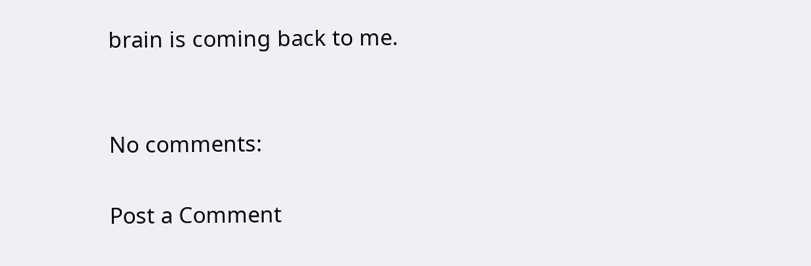brain is coming back to me.


No comments:

Post a Comment